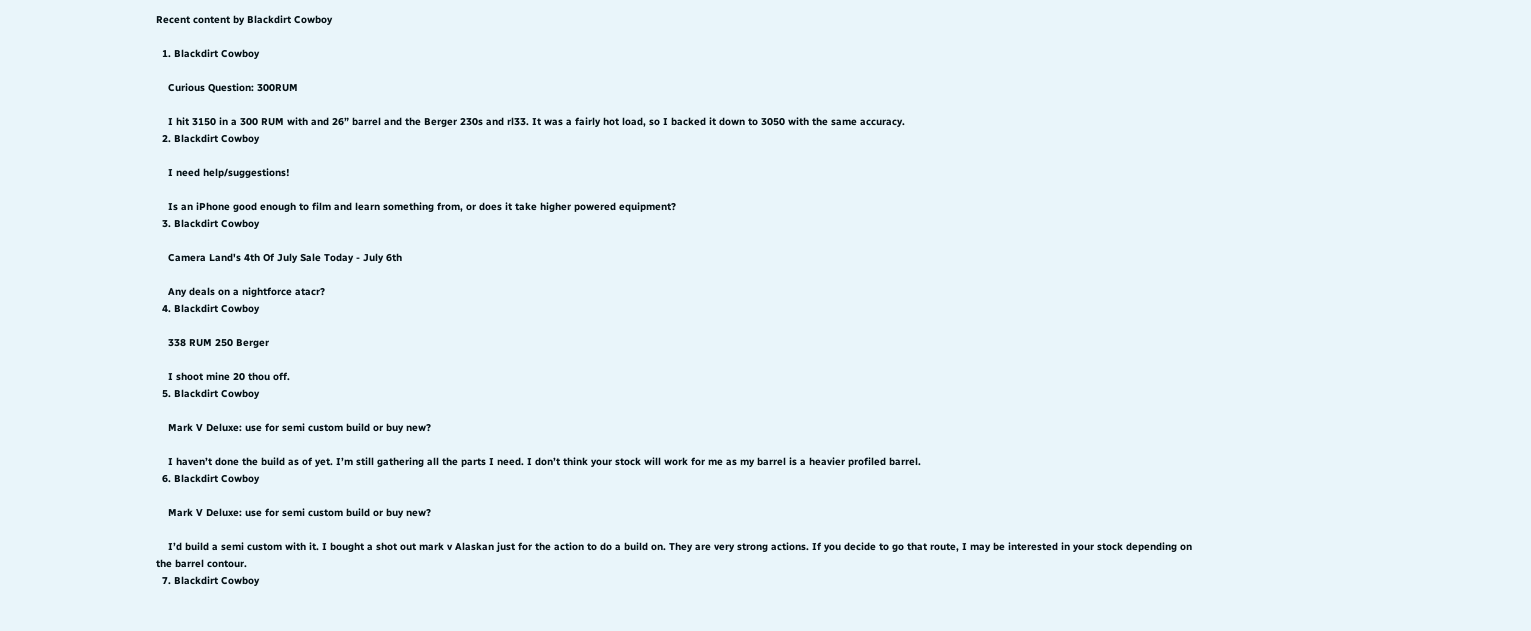Recent content by Blackdirt Cowboy

  1. Blackdirt Cowboy

    Curious Question: 300RUM

    I hit 3150 in a 300 RUM with and 26” barrel and the Berger 230s and rl33. It was a fairly hot load, so I backed it down to 3050 with the same accuracy.
  2. Blackdirt Cowboy

    I need help/suggestions!

    Is an iPhone good enough to film and learn something from, or does it take higher powered equipment?
  3. Blackdirt Cowboy

    Camera Land's 4th Of July Sale Today - July 6th

    Any deals on a nightforce atacr?
  4. Blackdirt Cowboy

    338 RUM 250 Berger

    I shoot mine 20 thou off.
  5. Blackdirt Cowboy

    Mark V Deluxe: use for semi custom build or buy new?

    I haven’t done the build as of yet. I’m still gathering all the parts I need. I don’t think your stock will work for me as my barrel is a heavier profiled barrel.
  6. Blackdirt Cowboy

    Mark V Deluxe: use for semi custom build or buy new?

    I’d build a semi custom with it. I bought a shot out mark v Alaskan just for the action to do a build on. They are very strong actions. If you decide to go that route, I may be interested in your stock depending on the barrel contour.
  7. Blackdirt Cowboy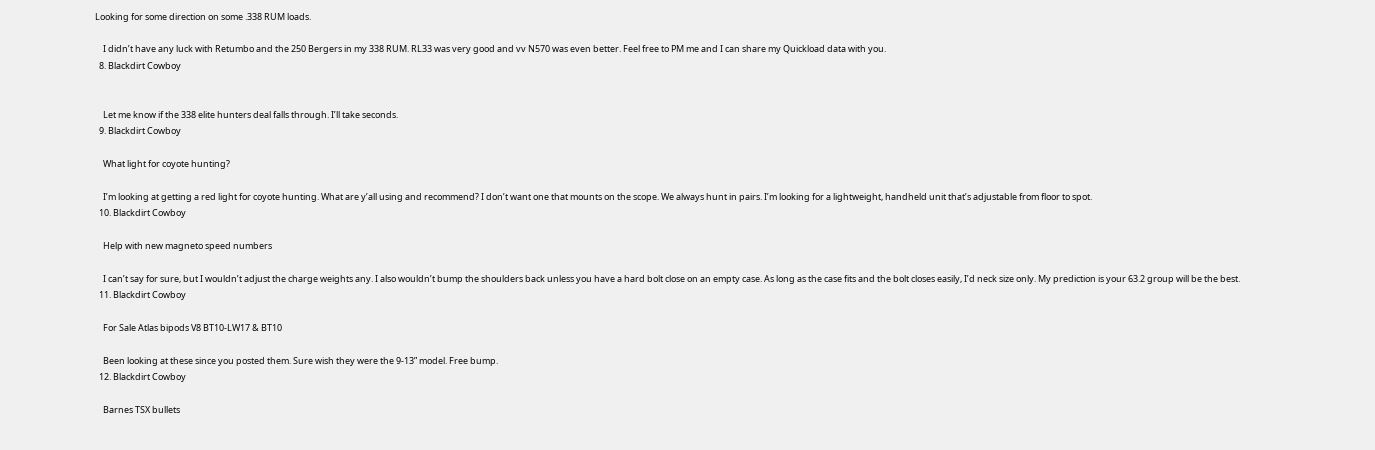Looking for some direction on some .338 RUM loads.

    I didn’t have any luck with Retumbo and the 250 Bergers in my 338 RUM. RL33 was very good and vv N570 was even better. Feel free to PM me and I can share my Quickload data with you.
  8. Blackdirt Cowboy


    Let me know if the 338 elite hunters deal falls through. I’ll take seconds.
  9. Blackdirt Cowboy

    What light for coyote hunting?

    I’m looking at getting a red light for coyote hunting. What are y’all using and recommend? I don’t want one that mounts on the scope. We always hunt in pairs. I’m looking for a lightweight, handheld unit that’s adjustable from floor to spot.
  10. Blackdirt Cowboy

    Help with new magneto speed numbers

    I can’t say for sure, but I wouldn’t adjust the charge weights any. I also wouldn’t bump the shoulders back unless you have a hard bolt close on an empty case. As long as the case fits and the bolt closes easily, I’d neck size only. My prediction is your 63.2 group will be the best.
  11. Blackdirt Cowboy

    For Sale Atlas bipods V8 BT10-LW17 & BT10

    Been looking at these since you posted them. Sure wish they were the 9-13” model. Free bump.
  12. Blackdirt Cowboy

    Barnes TSX bullets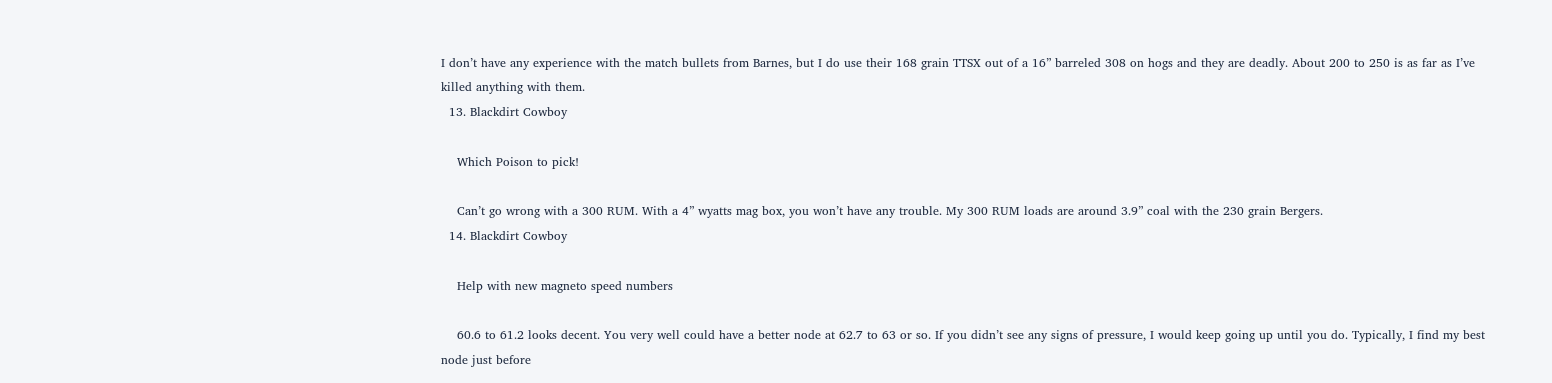I don’t have any experience with the match bullets from Barnes, but I do use their 168 grain TTSX out of a 16” barreled 308 on hogs and they are deadly. About 200 to 250 is as far as I’ve killed anything with them.
  13. Blackdirt Cowboy

    Which Poison to pick!

    Can’t go wrong with a 300 RUM. With a 4” wyatts mag box, you won’t have any trouble. My 300 RUM loads are around 3.9” coal with the 230 grain Bergers.
  14. Blackdirt Cowboy

    Help with new magneto speed numbers

    60.6 to 61.2 looks decent. You very well could have a better node at 62.7 to 63 or so. If you didn’t see any signs of pressure, I would keep going up until you do. Typically, I find my best node just before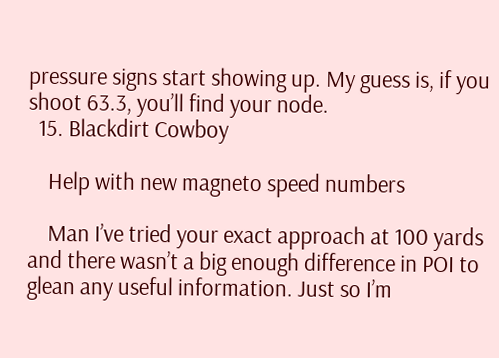pressure signs start showing up. My guess is, if you shoot 63.3, you’ll find your node.
  15. Blackdirt Cowboy

    Help with new magneto speed numbers

    Man I’ve tried your exact approach at 100 yards and there wasn’t a big enough difference in POI to glean any useful information. Just so I’m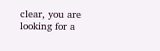clear, you are looking for a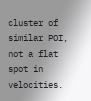cluster of similar POI, not a flat spot in velocities.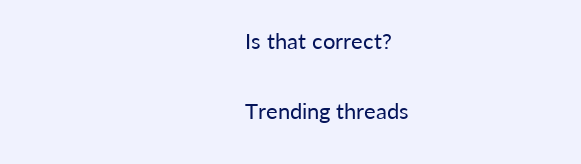Is that correct?

Trending threads